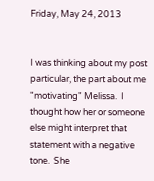Friday, May 24, 2013


I was thinking about my post particular, the part about me "motivating" Melissa.  I thought how her or someone else might interpret that statement with a negative tone.  She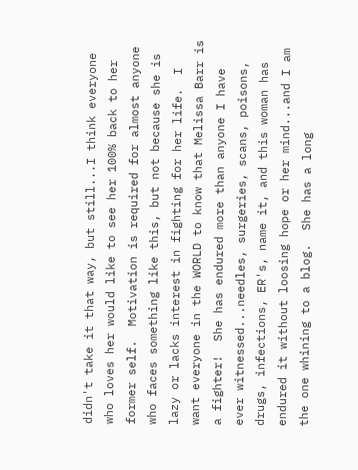didn't take it that way, but still...I think everyone who loves her would like to see her 100% back to her former self.  Motivation is required for almost anyone who faces something like this, but not because she is lazy or lacks interest in fighting for her life.  I want everyone in the WORLD to know that Melissa Barr is a fighter!  She has endured more than anyone I have ever witnessed...needles, surgeries, scans, poisons, drugs, infections, ER's, name it, and this woman has endured it without loosing hope or her mind...and I am the one whining to a blog.  She has a long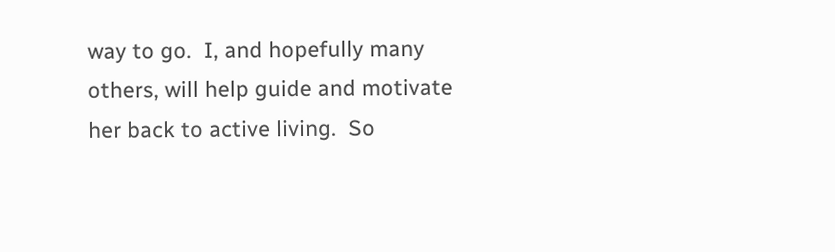way to go.  I, and hopefully many others, will help guide and motivate her back to active living.  So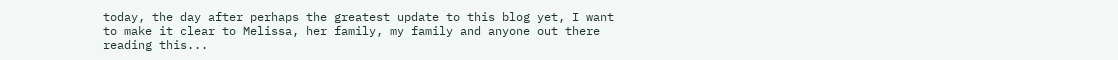today, the day after perhaps the greatest update to this blog yet, I want to make it clear to Melissa, her family, my family and anyone out there reading this...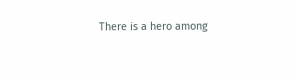There is a hero among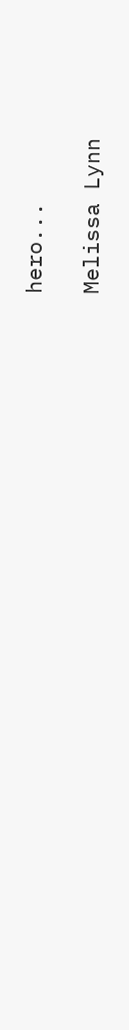hero...

Melissa Lynn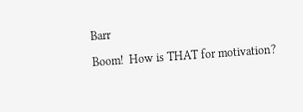Barr

Boom!  How is THAT for motivation?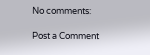No comments:

Post a Comment